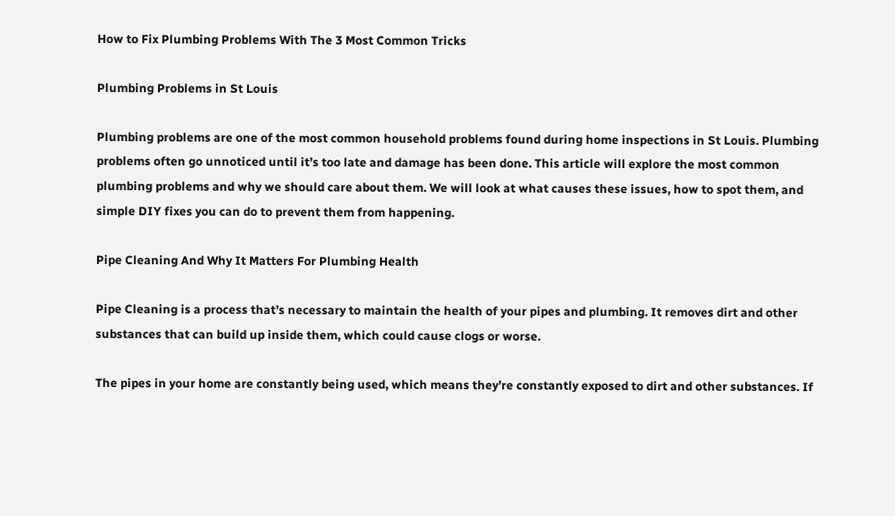How to Fix Plumbing Problems With The 3 Most Common Tricks

Plumbing Problems in St Louis

Plumbing problems are one of the most common household problems found during home inspections in St Louis. Plumbing problems often go unnoticed until it’s too late and damage has been done. This article will explore the most common plumbing problems and why we should care about them. We will look at what causes these issues, how to spot them, and simple DIY fixes you can do to prevent them from happening.

Pipe Cleaning And Why It Matters For Plumbing Health

Pipe Cleaning is a process that’s necessary to maintain the health of your pipes and plumbing. It removes dirt and other substances that can build up inside them, which could cause clogs or worse.

The pipes in your home are constantly being used, which means they’re constantly exposed to dirt and other substances. If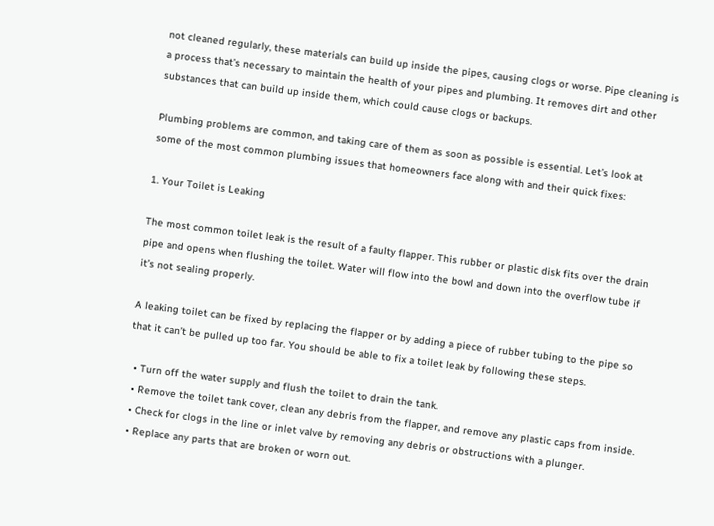not cleaned regularly, these materials can build up inside the pipes, causing clogs or worse. Pipe cleaning is a process that’s necessary to maintain the health of your pipes and plumbing. It removes dirt and other substances that can build up inside them, which could cause clogs or backups.

Plumbing problems are common, and taking care of them as soon as possible is essential. Let’s look at some of the most common plumbing issues that homeowners face along with and their quick fixes:

1. Your Toilet is Leaking

The most common toilet leak is the result of a faulty flapper. This rubber or plastic disk fits over the drain pipe and opens when flushing the toilet. Water will flow into the bowl and down into the overflow tube if it’s not sealing properly.

A leaking toilet can be fixed by replacing the flapper or by adding a piece of rubber tubing to the pipe so that it can’t be pulled up too far. You should be able to fix a toilet leak by following these steps.

  • Turn off the water supply and flush the toilet to drain the tank.
  • Remove the toilet tank cover, clean any debris from the flapper, and remove any plastic caps from inside.
  • Check for clogs in the line or inlet valve by removing any debris or obstructions with a plunger.
  • Replace any parts that are broken or worn out.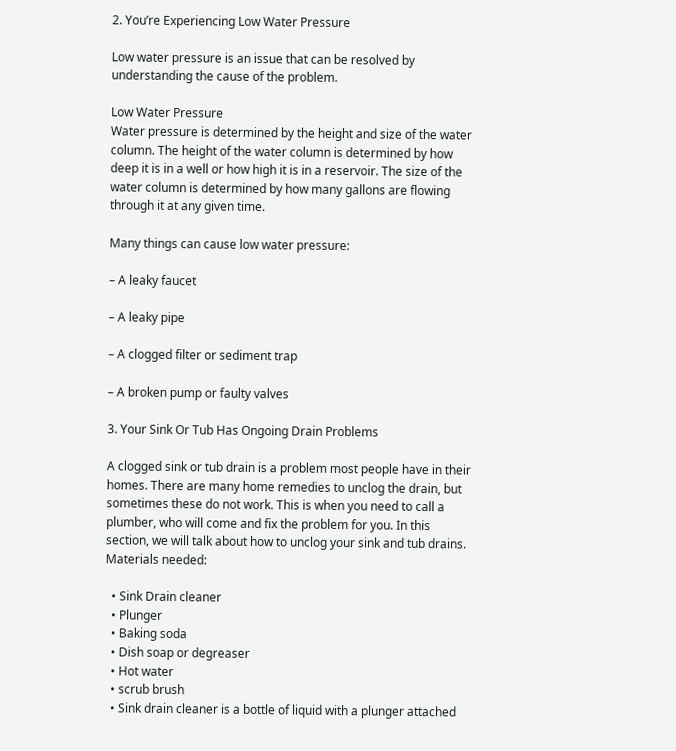2. You’re Experiencing Low Water Pressure

Low water pressure is an issue that can be resolved by understanding the cause of the problem.

Low Water Pressure
Water pressure is determined by the height and size of the water column. The height of the water column is determined by how deep it is in a well or how high it is in a reservoir. The size of the water column is determined by how many gallons are flowing through it at any given time.

Many things can cause low water pressure:

– A leaky faucet

– A leaky pipe

– A clogged filter or sediment trap

– A broken pump or faulty valves

3. Your Sink Or Tub Has Ongoing Drain Problems

A clogged sink or tub drain is a problem most people have in their homes. There are many home remedies to unclog the drain, but sometimes these do not work. This is when you need to call a plumber, who will come and fix the problem for you. In this section, we will talk about how to unclog your sink and tub drains. Materials needed:

  • Sink Drain cleaner
  • Plunger
  • Baking soda
  • Dish soap or degreaser
  • Hot water
  • scrub brush
  • Sink drain cleaner is a bottle of liquid with a plunger attached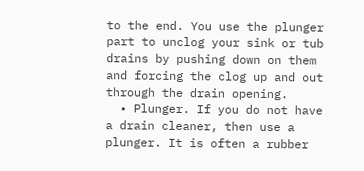to the end. You use the plunger part to unclog your sink or tub drains by pushing down on them and forcing the clog up and out through the drain opening.
  • Plunger. If you do not have a drain cleaner, then use a plunger. It is often a rubber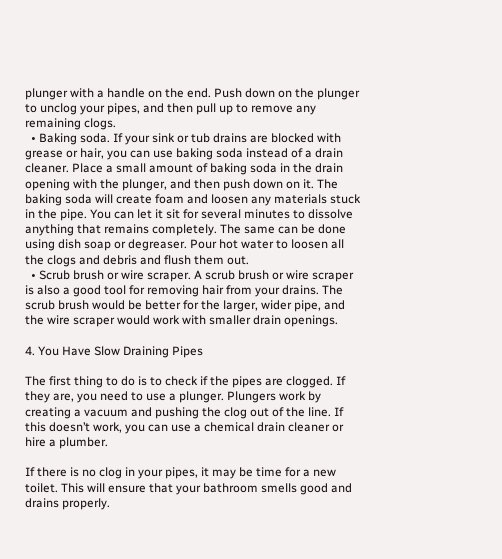plunger with a handle on the end. Push down on the plunger to unclog your pipes, and then pull up to remove any remaining clogs.
  • Baking soda. If your sink or tub drains are blocked with grease or hair, you can use baking soda instead of a drain cleaner. Place a small amount of baking soda in the drain opening with the plunger, and then push down on it. The baking soda will create foam and loosen any materials stuck in the pipe. You can let it sit for several minutes to dissolve anything that remains completely. The same can be done using dish soap or degreaser. Pour hot water to loosen all the clogs and debris and flush them out.
  • Scrub brush or wire scraper. A scrub brush or wire scraper is also a good tool for removing hair from your drains. The scrub brush would be better for the larger, wider pipe, and the wire scraper would work with smaller drain openings.

4. You Have Slow Draining Pipes

The first thing to do is to check if the pipes are clogged. If they are, you need to use a plunger. Plungers work by creating a vacuum and pushing the clog out of the line. If this doesn’t work, you can use a chemical drain cleaner or hire a plumber.

If there is no clog in your pipes, it may be time for a new toilet. This will ensure that your bathroom smells good and drains properly.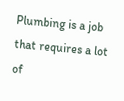Plumbing is a job that requires a lot of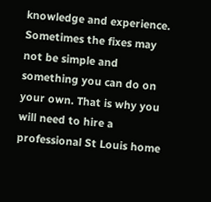knowledge and experience. Sometimes the fixes may not be simple and something you can do on your own. That is why you will need to hire a professional St Louis home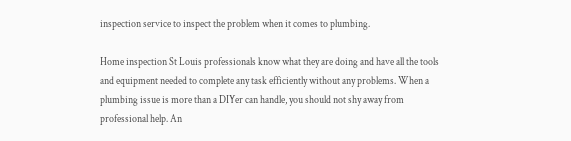inspection service to inspect the problem when it comes to plumbing.

Home inspection St Louis professionals know what they are doing and have all the tools and equipment needed to complete any task efficiently without any problems. When a plumbing issue is more than a DIYer can handle, you should not shy away from professional help. An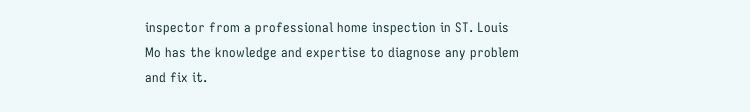inspector from a professional home inspection in ST. Louis Mo has the knowledge and expertise to diagnose any problem and fix it.